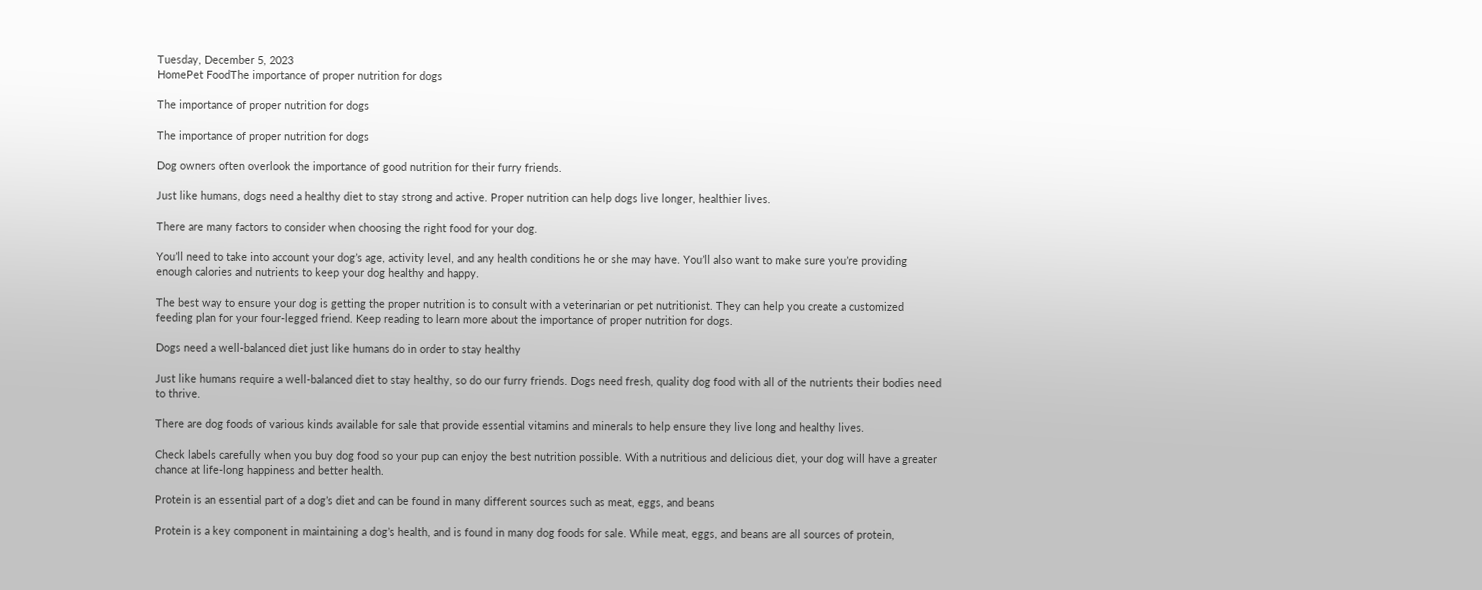Tuesday, December 5, 2023
HomePet FoodThe importance of proper nutrition for dogs

The importance of proper nutrition for dogs

The importance of proper nutrition for dogs

Dog owners often overlook the importance of good nutrition for their furry friends.

Just like humans, dogs need a healthy diet to stay strong and active. Proper nutrition can help dogs live longer, healthier lives.

There are many factors to consider when choosing the right food for your dog.

You’ll need to take into account your dog’s age, activity level, and any health conditions he or she may have. You’ll also want to make sure you’re providing enough calories and nutrients to keep your dog healthy and happy.

The best way to ensure your dog is getting the proper nutrition is to consult with a veterinarian or pet nutritionist. They can help you create a customized feeding plan for your four-legged friend. Keep reading to learn more about the importance of proper nutrition for dogs.

Dogs need a well-balanced diet just like humans do in order to stay healthy

Just like humans require a well-balanced diet to stay healthy, so do our furry friends. Dogs need fresh, quality dog food with all of the nutrients their bodies need to thrive.

There are dog foods of various kinds available for sale that provide essential vitamins and minerals to help ensure they live long and healthy lives.

Check labels carefully when you buy dog food so your pup can enjoy the best nutrition possible. With a nutritious and delicious diet, your dog will have a greater chance at life-long happiness and better health.

Protein is an essential part of a dog’s diet and can be found in many different sources such as meat, eggs, and beans

Protein is a key component in maintaining a dog’s health, and is found in many dog foods for sale. While meat, eggs, and beans are all sources of protein,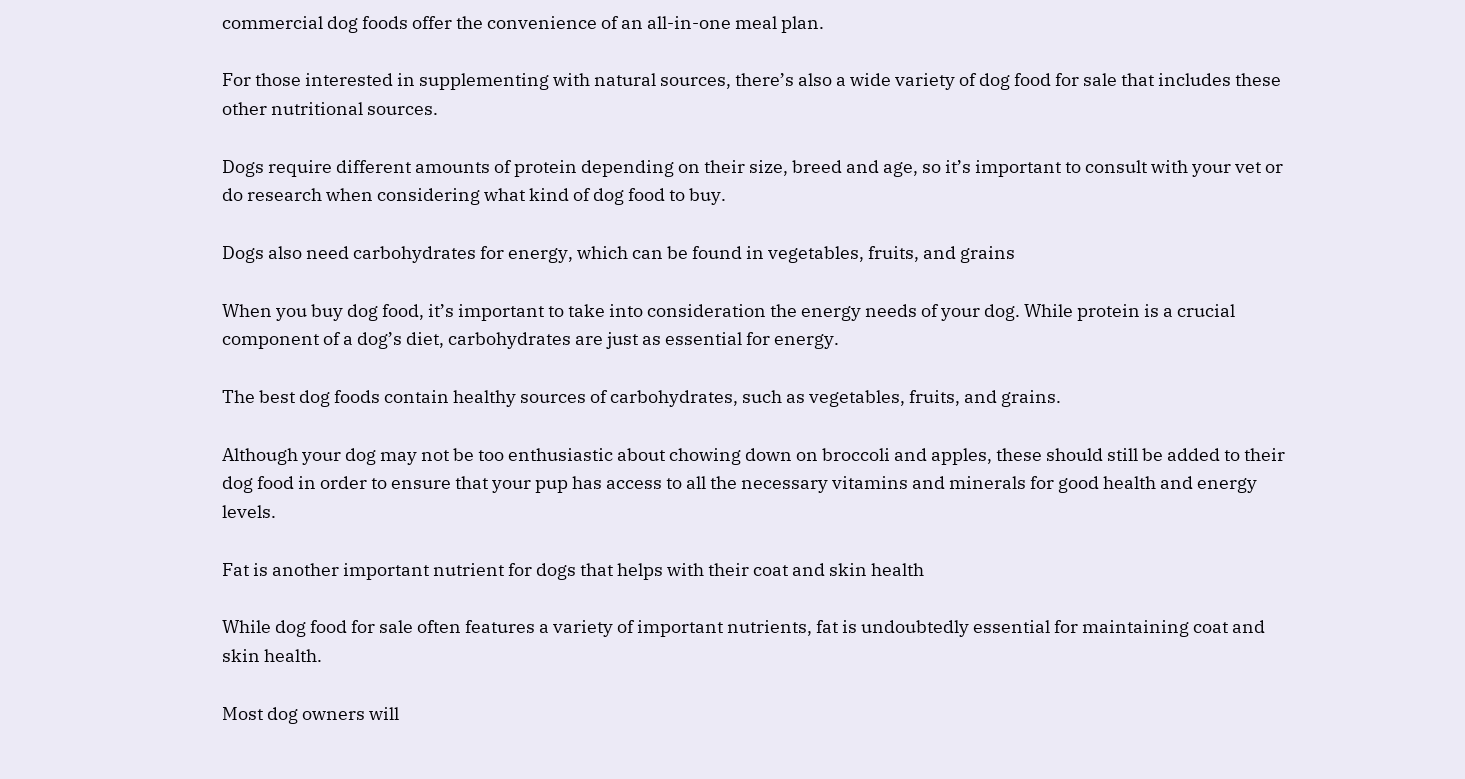commercial dog foods offer the convenience of an all-in-one meal plan.

For those interested in supplementing with natural sources, there’s also a wide variety of dog food for sale that includes these other nutritional sources.

Dogs require different amounts of protein depending on their size, breed and age, so it’s important to consult with your vet or do research when considering what kind of dog food to buy.

Dogs also need carbohydrates for energy, which can be found in vegetables, fruits, and grains

When you buy dog food, it’s important to take into consideration the energy needs of your dog. While protein is a crucial component of a dog’s diet, carbohydrates are just as essential for energy.

The best dog foods contain healthy sources of carbohydrates, such as vegetables, fruits, and grains.

Although your dog may not be too enthusiastic about chowing down on broccoli and apples, these should still be added to their dog food in order to ensure that your pup has access to all the necessary vitamins and minerals for good health and energy levels.

Fat is another important nutrient for dogs that helps with their coat and skin health

While dog food for sale often features a variety of important nutrients, fat is undoubtedly essential for maintaining coat and skin health.

Most dog owners will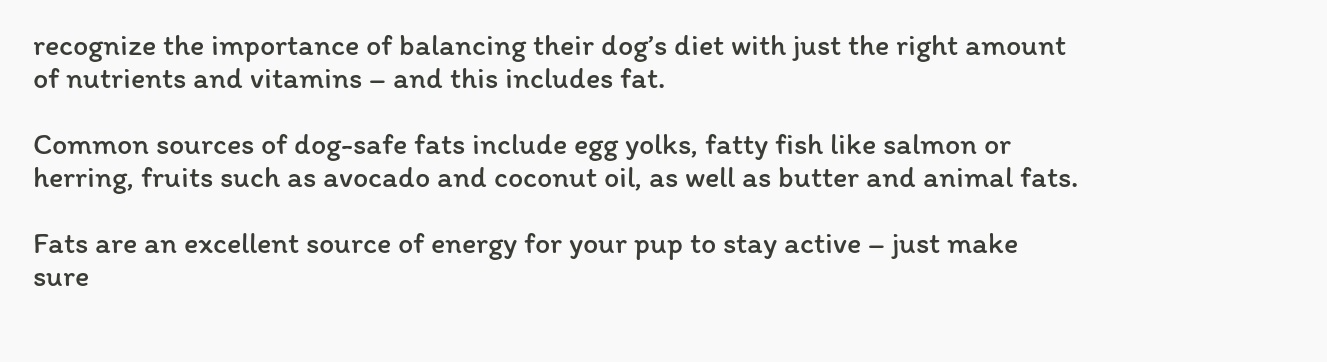recognize the importance of balancing their dog’s diet with just the right amount of nutrients and vitamins – and this includes fat.

Common sources of dog-safe fats include egg yolks, fatty fish like salmon or herring, fruits such as avocado and coconut oil, as well as butter and animal fats.

Fats are an excellent source of energy for your pup to stay active – just make sure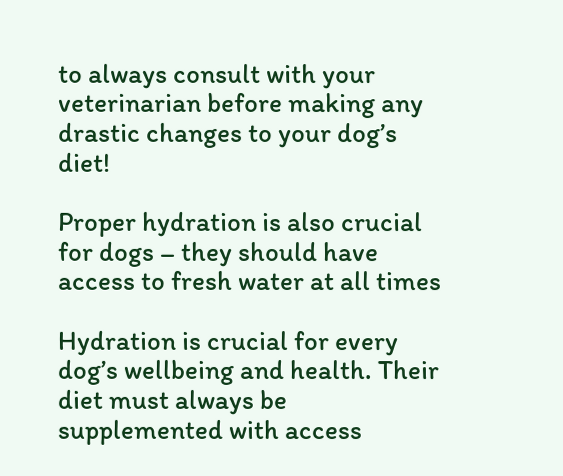to always consult with your veterinarian before making any drastic changes to your dog’s diet!

Proper hydration is also crucial for dogs – they should have access to fresh water at all times

Hydration is crucial for every dog’s wellbeing and health. Their diet must always be supplemented with access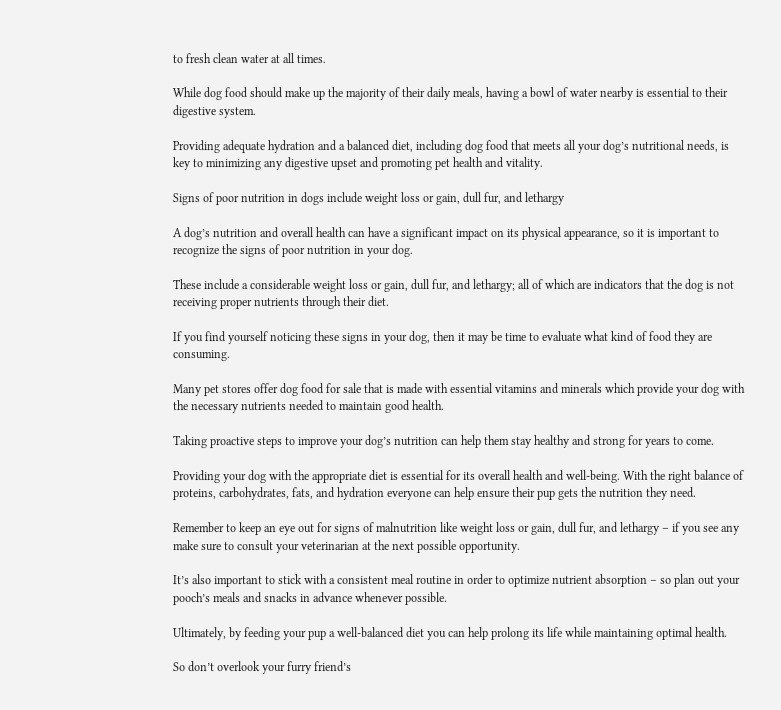to fresh clean water at all times.

While dog food should make up the majority of their daily meals, having a bowl of water nearby is essential to their digestive system.

Providing adequate hydration and a balanced diet, including dog food that meets all your dog’s nutritional needs, is key to minimizing any digestive upset and promoting pet health and vitality.

Signs of poor nutrition in dogs include weight loss or gain, dull fur, and lethargy

A dog’s nutrition and overall health can have a significant impact on its physical appearance, so it is important to recognize the signs of poor nutrition in your dog.

These include a considerable weight loss or gain, dull fur, and lethargy; all of which are indicators that the dog is not receiving proper nutrients through their diet.

If you find yourself noticing these signs in your dog, then it may be time to evaluate what kind of food they are consuming.

Many pet stores offer dog food for sale that is made with essential vitamins and minerals which provide your dog with the necessary nutrients needed to maintain good health.

Taking proactive steps to improve your dog’s nutrition can help them stay healthy and strong for years to come.

Providing your dog with the appropriate diet is essential for its overall health and well-being. With the right balance of proteins, carbohydrates, fats, and hydration everyone can help ensure their pup gets the nutrition they need.

Remember to keep an eye out for signs of malnutrition like weight loss or gain, dull fur, and lethargy – if you see any make sure to consult your veterinarian at the next possible opportunity.

It’s also important to stick with a consistent meal routine in order to optimize nutrient absorption – so plan out your pooch’s meals and snacks in advance whenever possible.

Ultimately, by feeding your pup a well-balanced diet you can help prolong its life while maintaining optimal health.

So don’t overlook your furry friend’s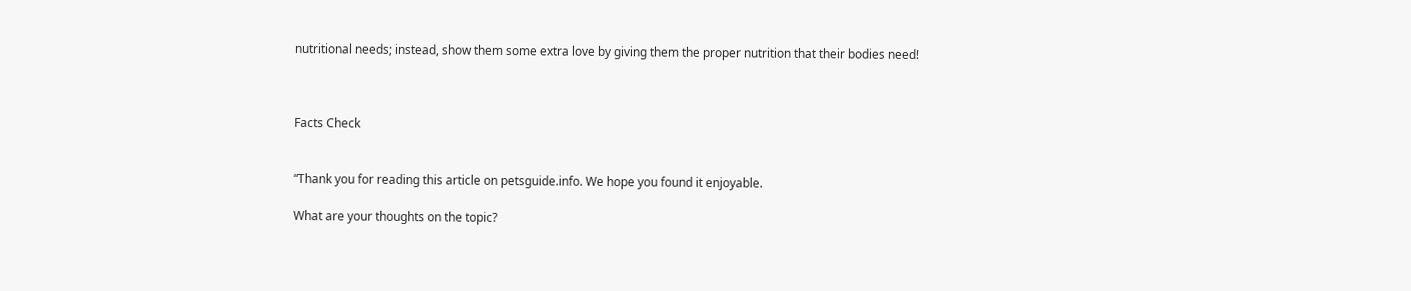nutritional needs; instead, show them some extra love by giving them the proper nutrition that their bodies need!



Facts Check


“Thank you for reading this article on petsguide.info. We hope you found it enjoyable.

What are your thoughts on the topic?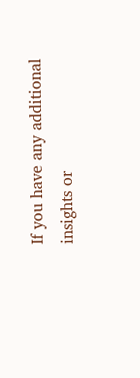If you have any additional insights or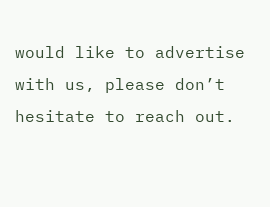would like to advertise with us, please don’t hesitate to reach out.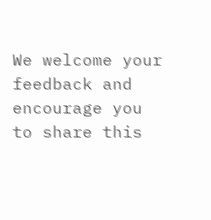We welcome your feedback and encourage you to share this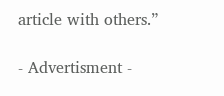article with others.”

- Advertisment -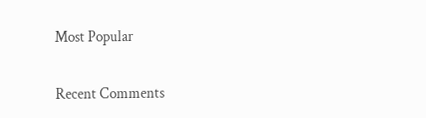Most Popular

Recent Comments